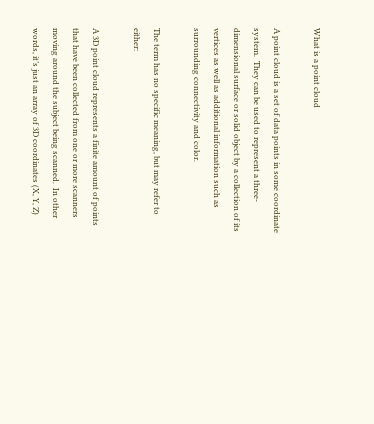What is a point cloud

A point cloud is a set of data points in some coordinate system.  They can be used to represent a three-dimensional surface or solid object by a collection of its vertices as well as additional information such as surrounding connectivity and color.

The term has no specific meaning, but may refer to either:

A 3D point cloud represents a finite amount of points that have been collected from one or more scanners moving around the subject being scanned.  In other words, it’s just an array of 3D coordinates (X, Y, Z)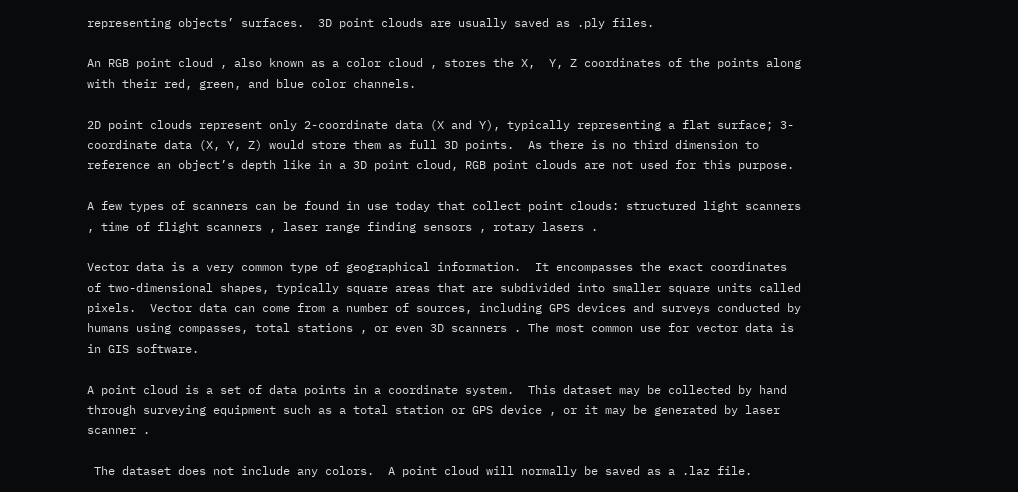representing objects’ surfaces.  3D point clouds are usually saved as .ply files.

An RGB point cloud , also known as a color cloud , stores the X,  Y, Z coordinates of the points along with their red, green, and blue color channels.

2D point clouds represent only 2-coordinate data (X and Y), typically representing a flat surface; 3-coordinate data (X, Y, Z) would store them as full 3D points.  As there is no third dimension to reference an object’s depth like in a 3D point cloud, RGB point clouds are not used for this purpose.

A few types of scanners can be found in use today that collect point clouds: structured light scanners , time of flight scanners , laser range finding sensors , rotary lasers .

Vector data is a very common type of geographical information.  It encompasses the exact coordinates of two-dimensional shapes, typically square areas that are subdivided into smaller square units called pixels.  Vector data can come from a number of sources, including GPS devices and surveys conducted by humans using compasses, total stations , or even 3D scanners . The most common use for vector data is in GIS software.

A point cloud is a set of data points in a coordinate system.  This dataset may be collected by hand through surveying equipment such as a total station or GPS device , or it may be generated by laser scanner .

 The dataset does not include any colors.  A point cloud will normally be saved as a .laz file.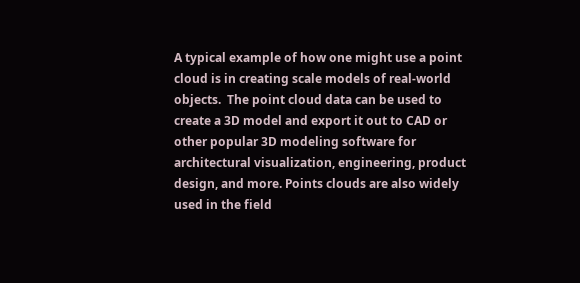A typical example of how one might use a point cloud is in creating scale models of real-world objects.  The point cloud data can be used to create a 3D model and export it out to CAD or other popular 3D modeling software for architectural visualization, engineering, product design, and more. Points clouds are also widely used in the field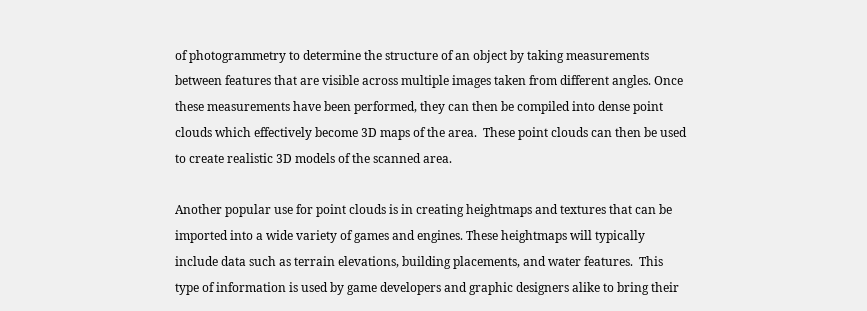of photogrammetry to determine the structure of an object by taking measurements between features that are visible across multiple images taken from different angles. Once these measurements have been performed, they can then be compiled into dense point clouds which effectively become 3D maps of the area.  These point clouds can then be used to create realistic 3D models of the scanned area.

Another popular use for point clouds is in creating heightmaps and textures that can be imported into a wide variety of games and engines. These heightmaps will typically include data such as terrain elevations, building placements, and water features.  This type of information is used by game developers and graphic designers alike to bring their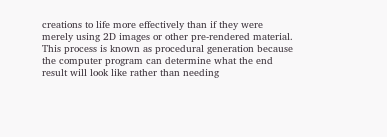creations to life more effectively than if they were merely using 2D images or other pre-rendered material. This process is known as procedural generation because the computer program can determine what the end result will look like rather than needing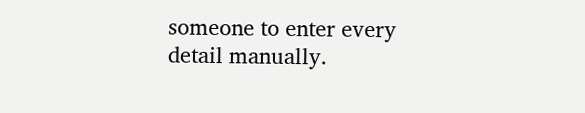someone to enter every detail manually.